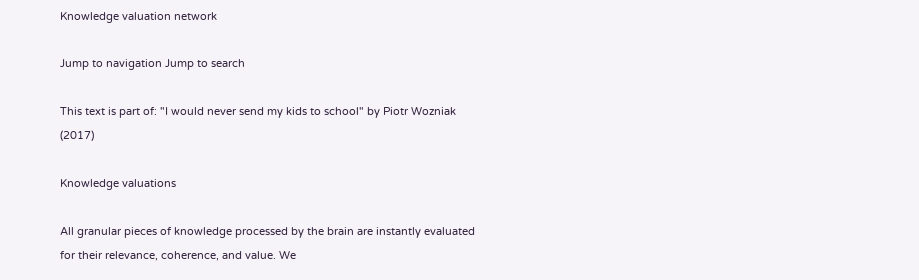Knowledge valuation network

Jump to navigation Jump to search

This text is part of: "I would never send my kids to school" by Piotr Wozniak (2017)

Knowledge valuations

All granular pieces of knowledge processed by the brain are instantly evaluated for their relevance, coherence, and value. We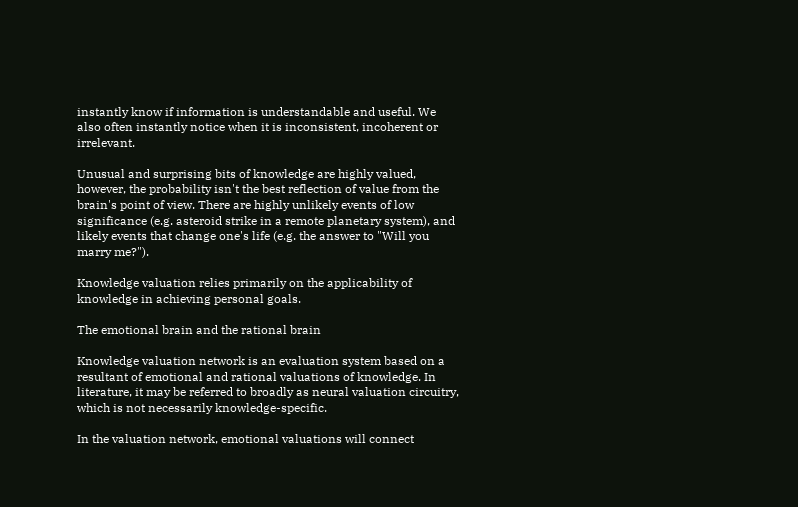instantly know if information is understandable and useful. We also often instantly notice when it is inconsistent, incoherent or irrelevant.

Unusual and surprising bits of knowledge are highly valued, however, the probability isn't the best reflection of value from the brain's point of view. There are highly unlikely events of low significance (e.g. asteroid strike in a remote planetary system), and likely events that change one's life (e.g. the answer to "Will you marry me?").

Knowledge valuation relies primarily on the applicability of knowledge in achieving personal goals.

The emotional brain and the rational brain

Knowledge valuation network is an evaluation system based on a resultant of emotional and rational valuations of knowledge. In literature, it may be referred to broadly as neural valuation circuitry, which is not necessarily knowledge-specific.

In the valuation network, emotional valuations will connect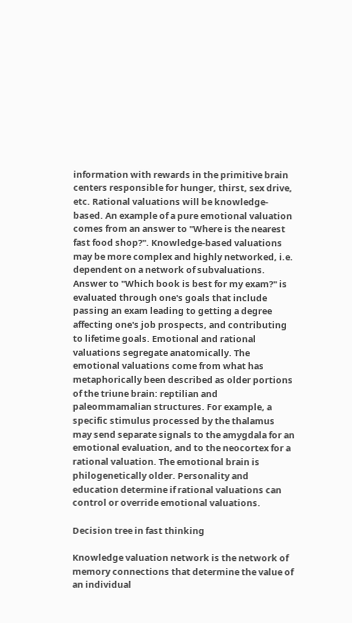information with rewards in the primitive brain centers responsible for hunger, thirst, sex drive, etc. Rational valuations will be knowledge-based. An example of a pure emotional valuation comes from an answer to "Where is the nearest fast food shop?". Knowledge-based valuations may be more complex and highly networked, i.e. dependent on a network of subvaluations. Answer to "Which book is best for my exam?" is evaluated through one's goals that include passing an exam leading to getting a degree affecting one's job prospects, and contributing to lifetime goals. Emotional and rational valuations segregate anatomically. The emotional valuations come from what has metaphorically been described as older portions of the triune brain: reptilian and paleommamalian structures. For example, a specific stimulus processed by the thalamus may send separate signals to the amygdala for an emotional evaluation, and to the neocortex for a rational valuation. The emotional brain is philogenetically older. Personality and education determine if rational valuations can control or override emotional valuations.

Decision tree in fast thinking

Knowledge valuation network is the network of memory connections that determine the value of an individual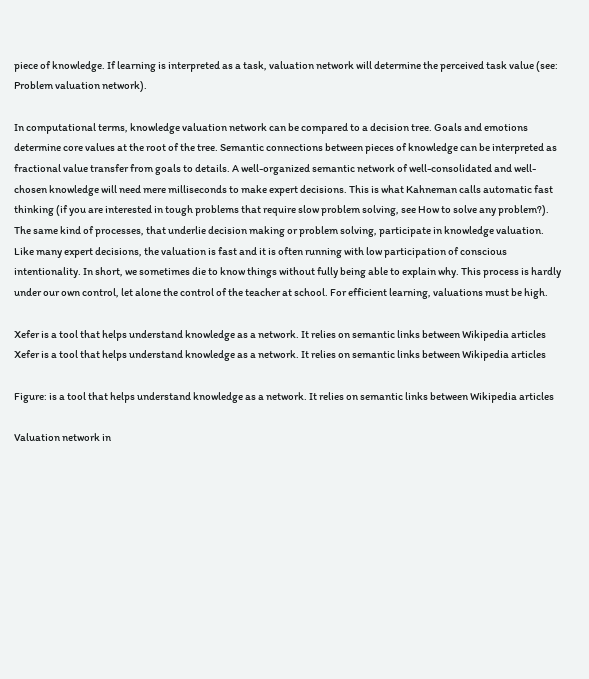piece of knowledge. If learning is interpreted as a task, valuation network will determine the perceived task value (see: Problem valuation network).

In computational terms, knowledge valuation network can be compared to a decision tree. Goals and emotions determine core values at the root of the tree. Semantic connections between pieces of knowledge can be interpreted as fractional value transfer from goals to details. A well-organized semantic network of well-consolidated and well-chosen knowledge will need mere milliseconds to make expert decisions. This is what Kahneman calls automatic fast thinking (if you are interested in tough problems that require slow problem solving, see How to solve any problem?). The same kind of processes, that underlie decision making or problem solving, participate in knowledge valuation. Like many expert decisions, the valuation is fast and it is often running with low participation of conscious intentionality. In short, we sometimes die to know things without fully being able to explain why. This process is hardly under our own control, let alone the control of the teacher at school. For efficient learning, valuations must be high.

Xefer is a tool that helps understand knowledge as a network. It relies on semantic links between Wikipedia articles
Xefer is a tool that helps understand knowledge as a network. It relies on semantic links between Wikipedia articles

Figure: is a tool that helps understand knowledge as a network. It relies on semantic links between Wikipedia articles

Valuation network in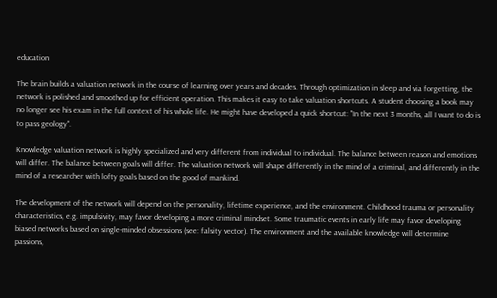education

The brain builds a valuation network in the course of learning over years and decades. Through optimization in sleep and via forgetting, the network is polished and smoothed up for efficient operation. This makes it easy to take valuation shortcuts. A student choosing a book may no longer see his exam in the full context of his whole life. He might have developed a quick shortcut: "In the next 3 months, all I want to do is to pass geology".

Knowledge valuation network is highly specialized and very different from individual to individual. The balance between reason and emotions will differ. The balance between goals will differ. The valuation network will shape differently in the mind of a criminal, and differently in the mind of a researcher with lofty goals based on the good of mankind.

The development of the network will depend on the personality, lifetime experience, and the environment. Childhood trauma or personality characteristics, e.g. impulsivity, may favor developing a more criminal mindset. Some traumatic events in early life may favor developing biased networks based on single-minded obsessions (see: falsity vector). The environment and the available knowledge will determine passions,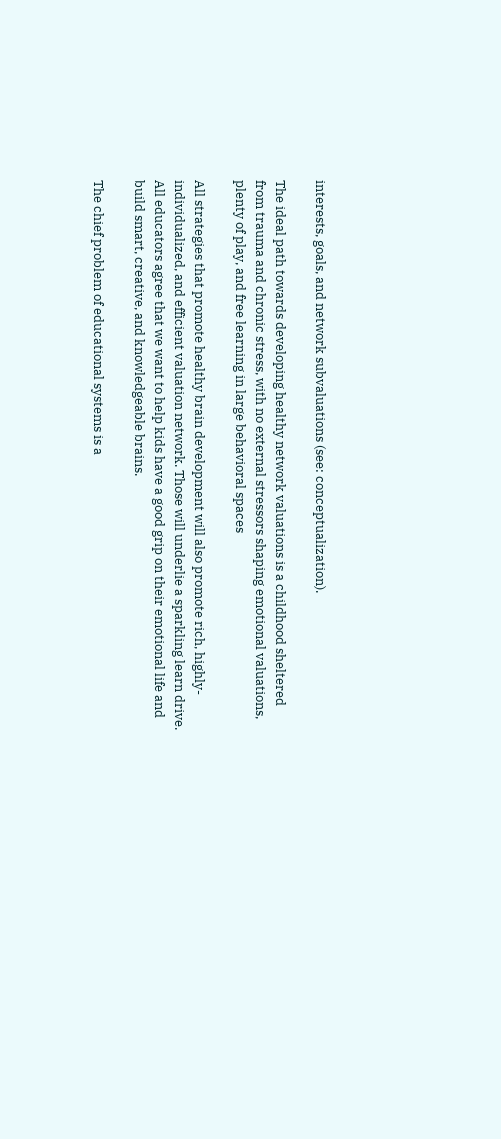interests, goals, and network subvaluations (see: conceptualization).

The ideal path towards developing healthy network valuations is a childhood sheltered from trauma and chronic stress, with no external stressors shaping emotional valuations, plenty of play, and free learning in large behavioral spaces

All strategies that promote healthy brain development will also promote rich, highly-individualized, and efficient valuation network. Those will underlie a sparkling learn drive. All educators agree that we want to help kids have a good grip on their emotional life and build smart, creative, and knowledgeable brains.

The chief problem of educational systems is a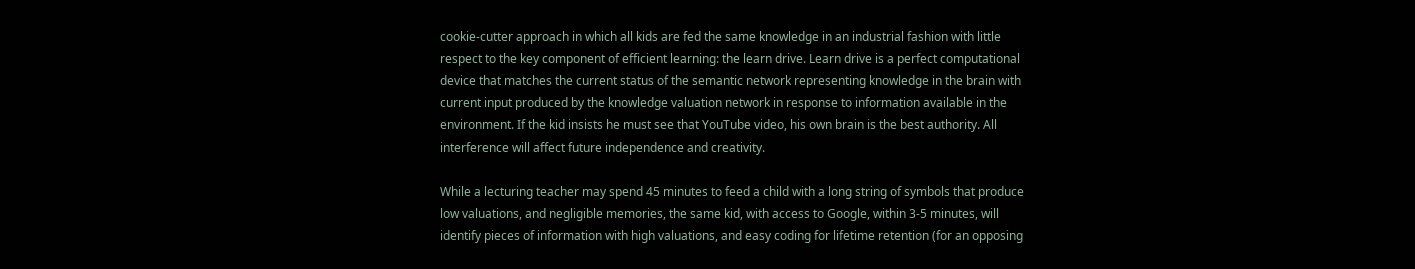cookie-cutter approach in which all kids are fed the same knowledge in an industrial fashion with little respect to the key component of efficient learning: the learn drive. Learn drive is a perfect computational device that matches the current status of the semantic network representing knowledge in the brain with current input produced by the knowledge valuation network in response to information available in the environment. If the kid insists he must see that YouTube video, his own brain is the best authority. All interference will affect future independence and creativity.

While a lecturing teacher may spend 45 minutes to feed a child with a long string of symbols that produce low valuations, and negligible memories, the same kid, with access to Google, within 3-5 minutes, will identify pieces of information with high valuations, and easy coding for lifetime retention (for an opposing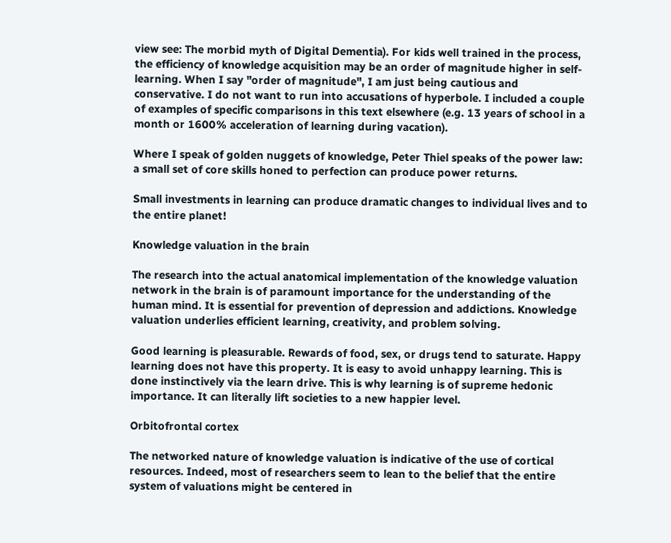view see: The morbid myth of Digital Dementia). For kids well trained in the process, the efficiency of knowledge acquisition may be an order of magnitude higher in self-learning. When I say "order of magnitude", I am just being cautious and conservative. I do not want to run into accusations of hyperbole. I included a couple of examples of specific comparisons in this text elsewhere (e.g. 13 years of school in a month or 1600% acceleration of learning during vacation).

Where I speak of golden nuggets of knowledge, Peter Thiel speaks of the power law: a small set of core skills honed to perfection can produce power returns.

Small investments in learning can produce dramatic changes to individual lives and to the entire planet!

Knowledge valuation in the brain

The research into the actual anatomical implementation of the knowledge valuation network in the brain is of paramount importance for the understanding of the human mind. It is essential for prevention of depression and addictions. Knowledge valuation underlies efficient learning, creativity, and problem solving.

Good learning is pleasurable. Rewards of food, sex, or drugs tend to saturate. Happy learning does not have this property. It is easy to avoid unhappy learning. This is done instinctively via the learn drive. This is why learning is of supreme hedonic importance. It can literally lift societies to a new happier level.

Orbitofrontal cortex

The networked nature of knowledge valuation is indicative of the use of cortical resources. Indeed, most of researchers seem to lean to the belief that the entire system of valuations might be centered in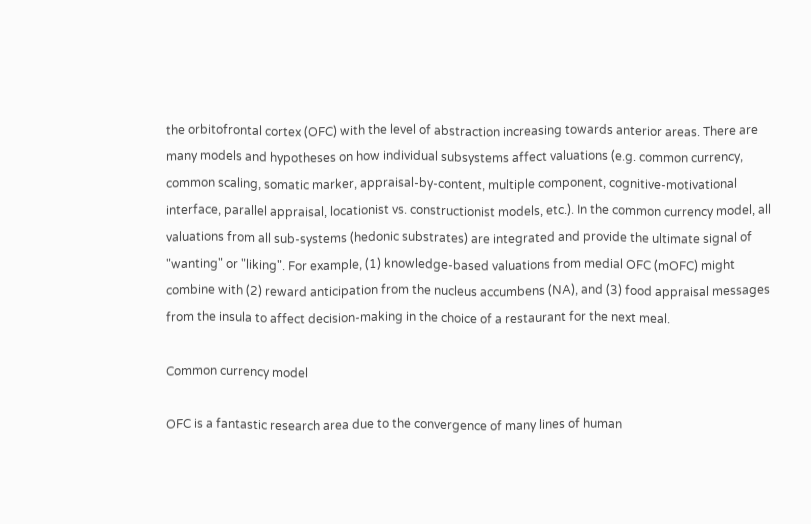the orbitofrontal cortex (OFC) with the level of abstraction increasing towards anterior areas. There are many models and hypotheses on how individual subsystems affect valuations (e.g. common currency, common scaling, somatic marker, appraisal-by-content, multiple component, cognitive-motivational interface, parallel appraisal, locationist vs. constructionist models, etc.). In the common currency model, all valuations from all sub-systems (hedonic substrates) are integrated and provide the ultimate signal of "wanting" or "liking". For example, (1) knowledge-based valuations from medial OFC (mOFC) might combine with (2) reward anticipation from the nucleus accumbens (NA), and (3) food appraisal messages from the insula to affect decision-making in the choice of a restaurant for the next meal.

Common currency model

OFC is a fantastic research area due to the convergence of many lines of human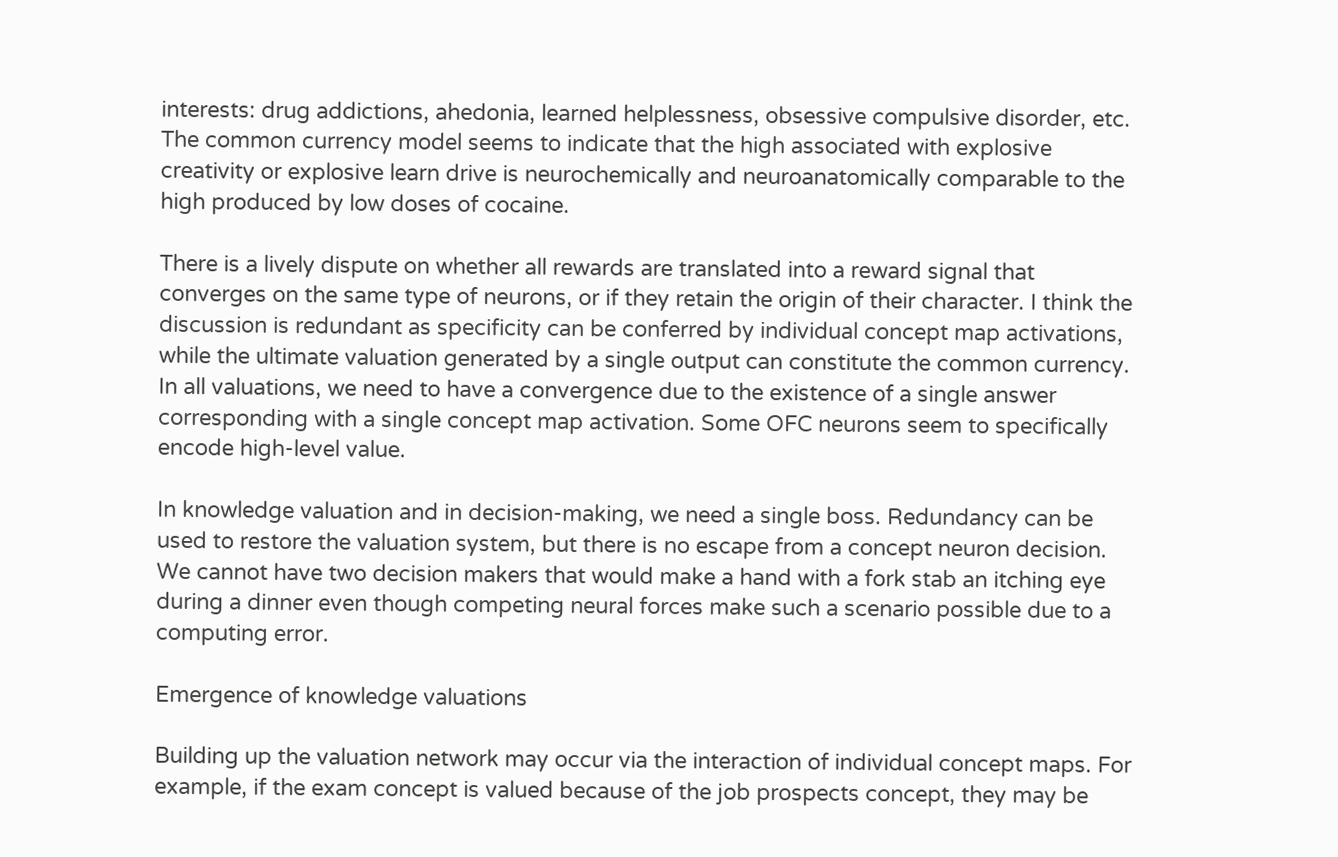interests: drug addictions, ahedonia, learned helplessness, obsessive compulsive disorder, etc. The common currency model seems to indicate that the high associated with explosive creativity or explosive learn drive is neurochemically and neuroanatomically comparable to the high produced by low doses of cocaine.

There is a lively dispute on whether all rewards are translated into a reward signal that converges on the same type of neurons, or if they retain the origin of their character. I think the discussion is redundant as specificity can be conferred by individual concept map activations, while the ultimate valuation generated by a single output can constitute the common currency. In all valuations, we need to have a convergence due to the existence of a single answer corresponding with a single concept map activation. Some OFC neurons seem to specifically encode high-level value.

In knowledge valuation and in decision-making, we need a single boss. Redundancy can be used to restore the valuation system, but there is no escape from a concept neuron decision. We cannot have two decision makers that would make a hand with a fork stab an itching eye during a dinner even though competing neural forces make such a scenario possible due to a computing error.

Emergence of knowledge valuations

Building up the valuation network may occur via the interaction of individual concept maps. For example, if the exam concept is valued because of the job prospects concept, they may be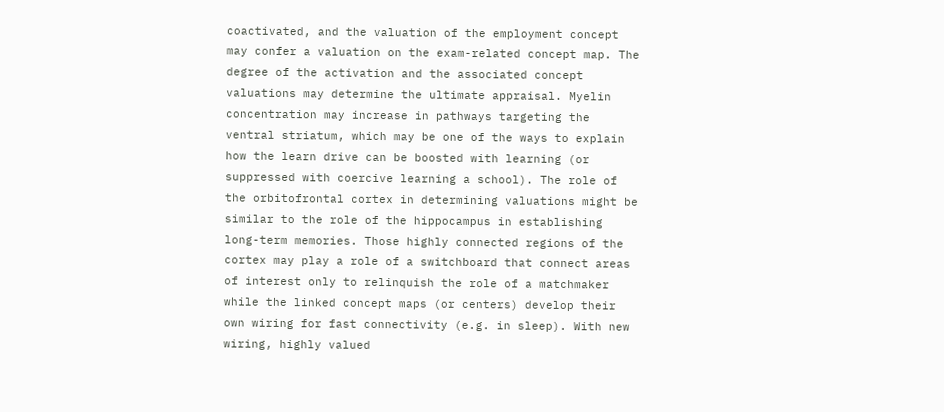coactivated, and the valuation of the employment concept may confer a valuation on the exam-related concept map. The degree of the activation and the associated concept valuations may determine the ultimate appraisal. Myelin concentration may increase in pathways targeting the ventral striatum, which may be one of the ways to explain how the learn drive can be boosted with learning (or suppressed with coercive learning a school). The role of the orbitofrontal cortex in determining valuations might be similar to the role of the hippocampus in establishing long-term memories. Those highly connected regions of the cortex may play a role of a switchboard that connect areas of interest only to relinquish the role of a matchmaker while the linked concept maps (or centers) develop their own wiring for fast connectivity (e.g. in sleep). With new wiring, highly valued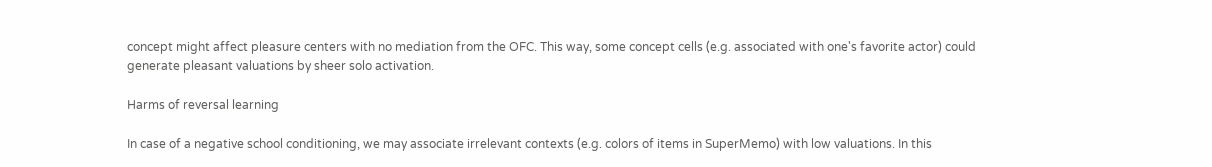concept might affect pleasure centers with no mediation from the OFC. This way, some concept cells (e.g. associated with one's favorite actor) could generate pleasant valuations by sheer solo activation.

Harms of reversal learning

In case of a negative school conditioning, we may associate irrelevant contexts (e.g. colors of items in SuperMemo) with low valuations. In this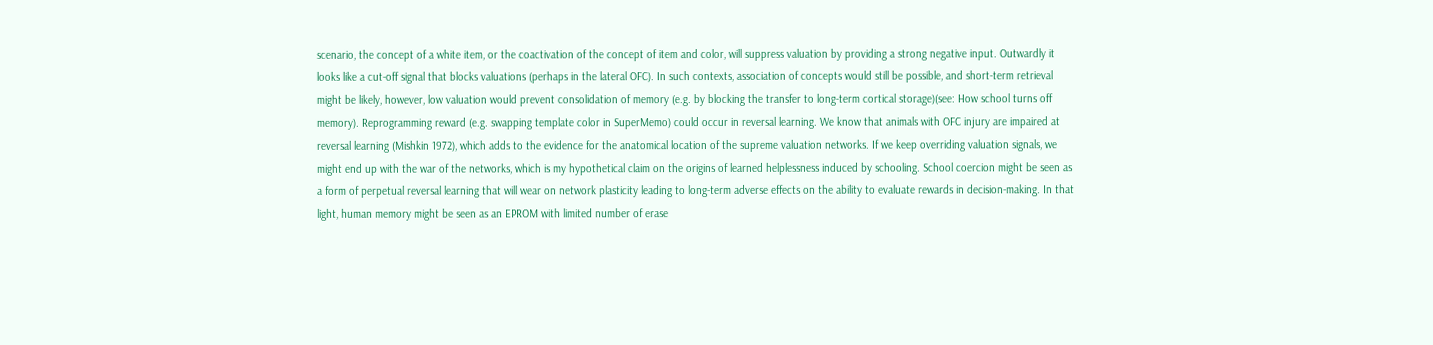scenario, the concept of a white item, or the coactivation of the concept of item and color, will suppress valuation by providing a strong negative input. Outwardly it looks like a cut-off signal that blocks valuations (perhaps in the lateral OFC). In such contexts, association of concepts would still be possible, and short-term retrieval might be likely, however, low valuation would prevent consolidation of memory (e.g. by blocking the transfer to long-term cortical storage)(see: How school turns off memory). Reprogramming reward (e.g. swapping template color in SuperMemo) could occur in reversal learning. We know that animals with OFC injury are impaired at reversal learning (Mishkin 1972), which adds to the evidence for the anatomical location of the supreme valuation networks. If we keep overriding valuation signals, we might end up with the war of the networks, which is my hypothetical claim on the origins of learned helplessness induced by schooling. School coercion might be seen as a form of perpetual reversal learning that will wear on network plasticity leading to long-term adverse effects on the ability to evaluate rewards in decision-making. In that light, human memory might be seen as an EPROM with limited number of erase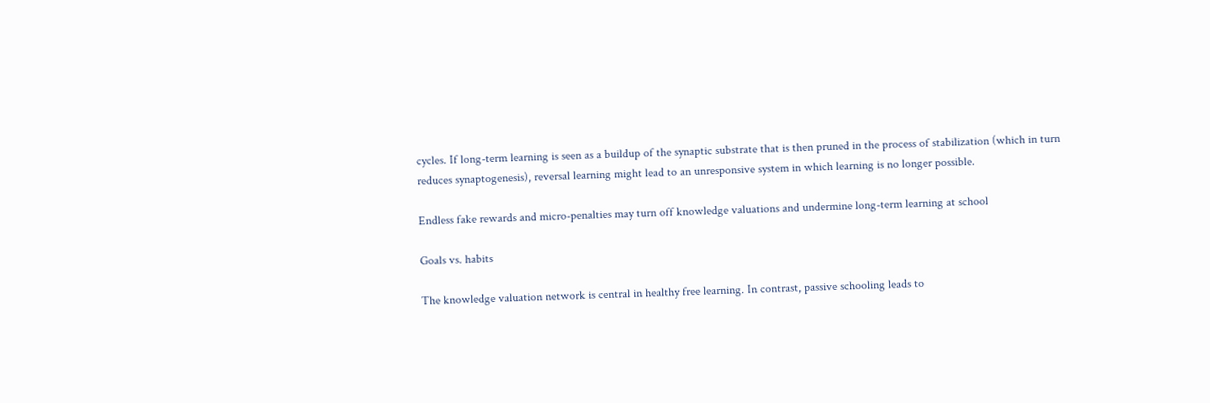cycles. If long-term learning is seen as a buildup of the synaptic substrate that is then pruned in the process of stabilization (which in turn reduces synaptogenesis), reversal learning might lead to an unresponsive system in which learning is no longer possible.

Endless fake rewards and micro-penalties may turn off knowledge valuations and undermine long-term learning at school

Goals vs. habits

The knowledge valuation network is central in healthy free learning. In contrast, passive schooling leads to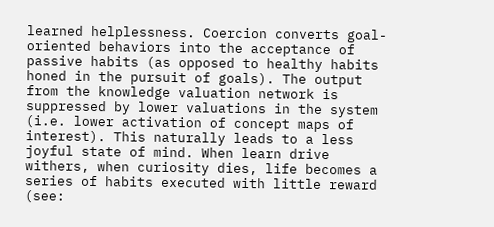learned helplessness. Coercion converts goal-oriented behaviors into the acceptance of passive habits (as opposed to healthy habits honed in the pursuit of goals). The output from the knowledge valuation network is suppressed by lower valuations in the system (i.e. lower activation of concept maps of interest). This naturally leads to a less joyful state of mind. When learn drive withers, when curiosity dies, life becomes a series of habits executed with little reward (see: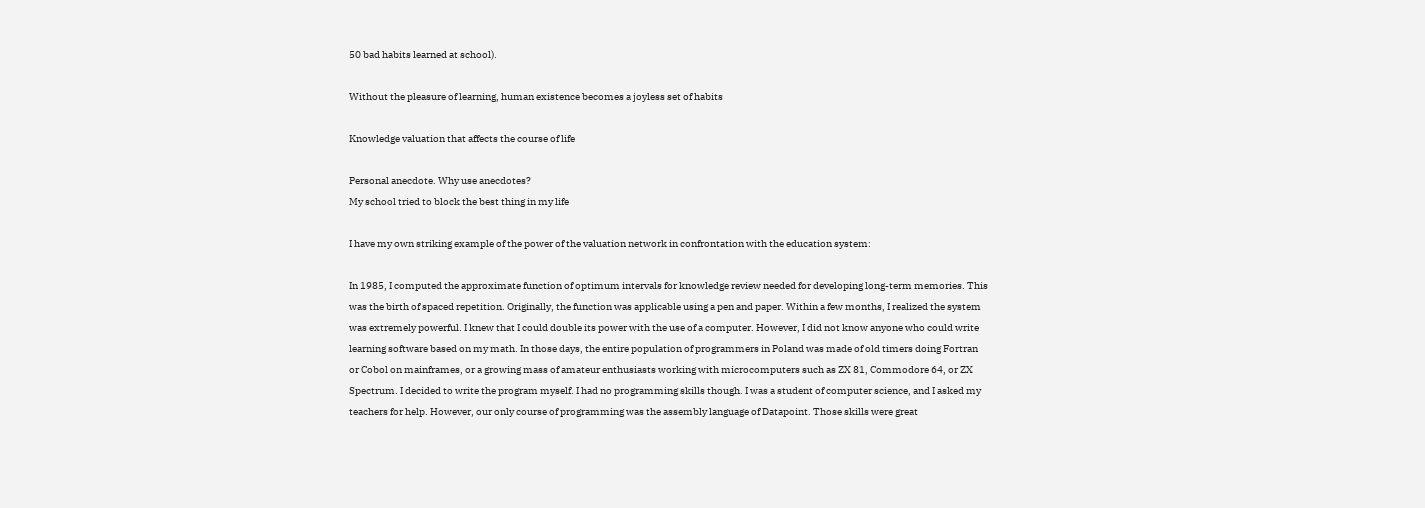50 bad habits learned at school).

Without the pleasure of learning, human existence becomes a joyless set of habits

Knowledge valuation that affects the course of life

Personal anecdote. Why use anecdotes?
My school tried to block the best thing in my life

I have my own striking example of the power of the valuation network in confrontation with the education system:

In 1985, I computed the approximate function of optimum intervals for knowledge review needed for developing long-term memories. This was the birth of spaced repetition. Originally, the function was applicable using a pen and paper. Within a few months, I realized the system was extremely powerful. I knew that I could double its power with the use of a computer. However, I did not know anyone who could write learning software based on my math. In those days, the entire population of programmers in Poland was made of old timers doing Fortran or Cobol on mainframes, or a growing mass of amateur enthusiasts working with microcomputers such as ZX 81, Commodore 64, or ZX Spectrum. I decided to write the program myself. I had no programming skills though. I was a student of computer science, and I asked my teachers for help. However, our only course of programming was the assembly language of Datapoint. Those skills were great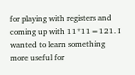for playing with registers and coming up with 11*11=121. I wanted to learn something more useful for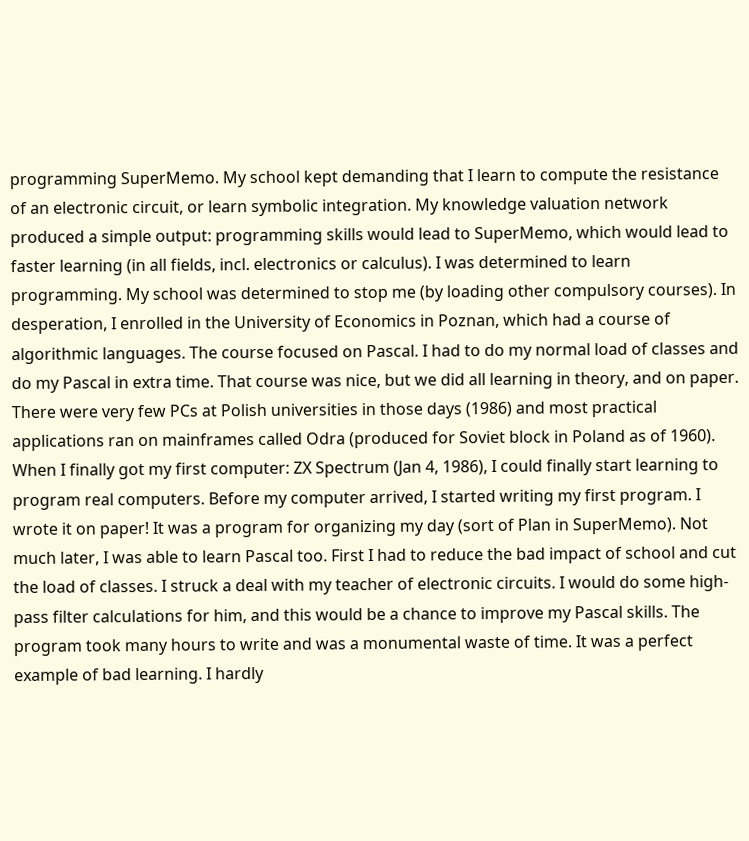programming SuperMemo. My school kept demanding that I learn to compute the resistance of an electronic circuit, or learn symbolic integration. My knowledge valuation network produced a simple output: programming skills would lead to SuperMemo, which would lead to faster learning (in all fields, incl. electronics or calculus). I was determined to learn programming. My school was determined to stop me (by loading other compulsory courses). In desperation, I enrolled in the University of Economics in Poznan, which had a course of algorithmic languages. The course focused on Pascal. I had to do my normal load of classes and do my Pascal in extra time. That course was nice, but we did all learning in theory, and on paper. There were very few PCs at Polish universities in those days (1986) and most practical applications ran on mainframes called Odra (produced for Soviet block in Poland as of 1960). When I finally got my first computer: ZX Spectrum (Jan 4, 1986), I could finally start learning to program real computers. Before my computer arrived, I started writing my first program. I wrote it on paper! It was a program for organizing my day (sort of Plan in SuperMemo). Not much later, I was able to learn Pascal too. First I had to reduce the bad impact of school and cut the load of classes. I struck a deal with my teacher of electronic circuits. I would do some high-pass filter calculations for him, and this would be a chance to improve my Pascal skills. The program took many hours to write and was a monumental waste of time. It was a perfect example of bad learning. I hardly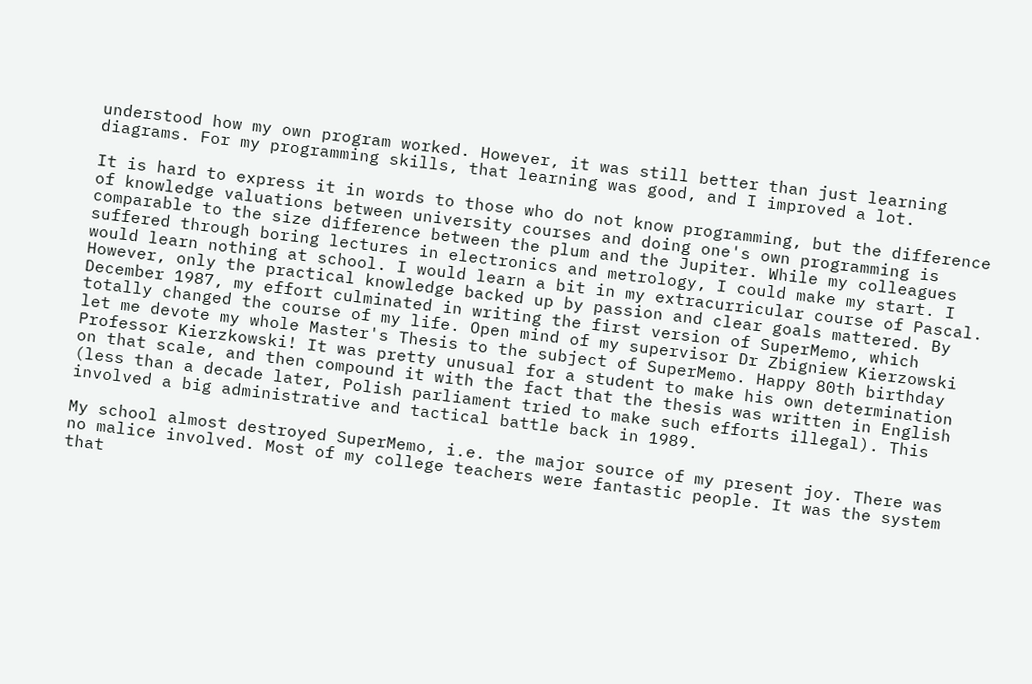understood how my own program worked. However, it was still better than just learning diagrams. For my programming skills, that learning was good, and I improved a lot.

It is hard to express it in words to those who do not know programming, but the difference of knowledge valuations between university courses and doing one's own programming is comparable to the size difference between the plum and the Jupiter. While my colleagues suffered through boring lectures in electronics and metrology, I could make my start. I would learn nothing at school. I would learn a bit in my extracurricular course of Pascal. However, only the practical knowledge backed up by passion and clear goals mattered. By December 1987, my effort culminated in writing the first version of SuperMemo, which totally changed the course of my life. Open mind of my supervisor Dr Zbigniew Kierzowski let me devote my whole Master's Thesis to the subject of SuperMemo. Happy 80th birthday Professor Kierzkowski! It was pretty unusual for a student to make his own determination on that scale, and then compound it with the fact that the thesis was written in English (less than a decade later, Polish parliament tried to make such efforts illegal). This involved a big administrative and tactical battle back in 1989.

My school almost destroyed SuperMemo, i.e. the major source of my present joy. There was no malice involved. Most of my college teachers were fantastic people. It was the system that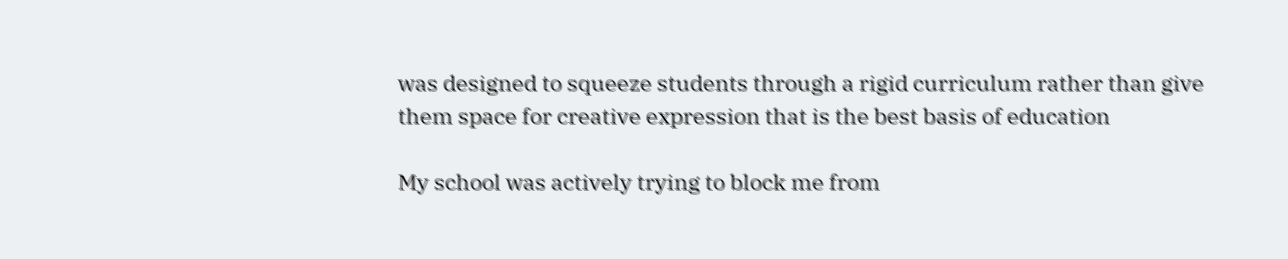was designed to squeeze students through a rigid curriculum rather than give them space for creative expression that is the best basis of education

My school was actively trying to block me from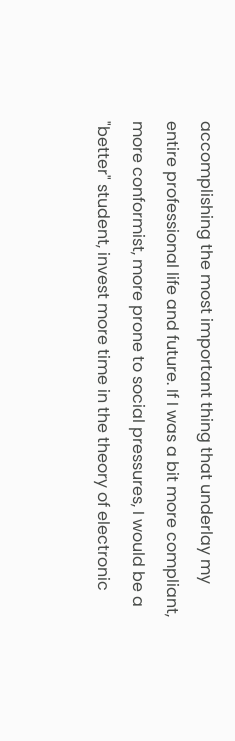accomplishing the most important thing that underlay my entire professional life and future. If I was a bit more compliant, more conformist, more prone to social pressures, I would be a "better" student, invest more time in the theory of electronic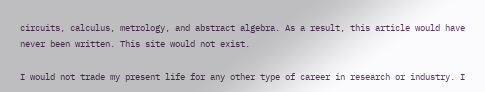circuits, calculus, metrology, and abstract algebra. As a result, this article would have never been written. This site would not exist.

I would not trade my present life for any other type of career in research or industry. I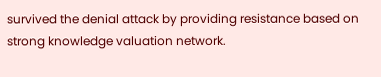survived the denial attack by providing resistance based on strong knowledge valuation network.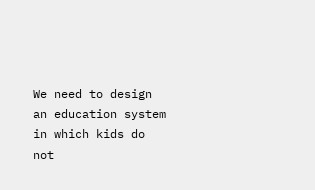We need to design an education system in which kids do not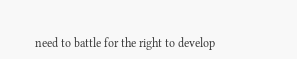need to battle for the right to develop